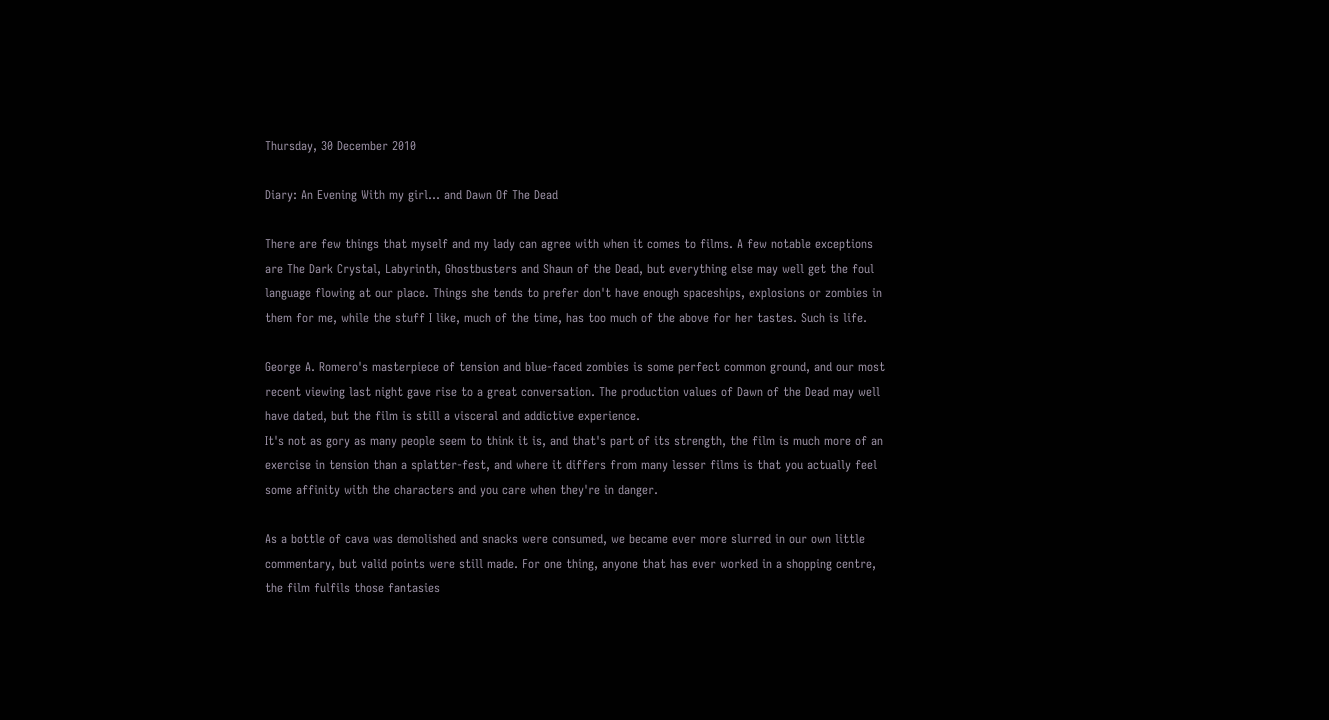Thursday, 30 December 2010

Diary: An Evening With my girl... and Dawn Of The Dead

There are few things that myself and my lady can agree with when it comes to films. A few notable exceptions are The Dark Crystal, Labyrinth, Ghostbusters and Shaun of the Dead, but everything else may well get the foul language flowing at our place. Things she tends to prefer don't have enough spaceships, explosions or zombies in them for me, while the stuff I like, much of the time, has too much of the above for her tastes. Such is life.

George A. Romero's masterpiece of tension and blue-faced zombies is some perfect common ground, and our most recent viewing last night gave rise to a great conversation. The production values of Dawn of the Dead may well have dated, but the film is still a visceral and addictive experience.
It's not as gory as many people seem to think it is, and that's part of its strength, the film is much more of an exercise in tension than a splatter-fest, and where it differs from many lesser films is that you actually feel some affinity with the characters and you care when they're in danger.

As a bottle of cava was demolished and snacks were consumed, we became ever more slurred in our own little commentary, but valid points were still made. For one thing, anyone that has ever worked in a shopping centre, the film fulfils those fantasies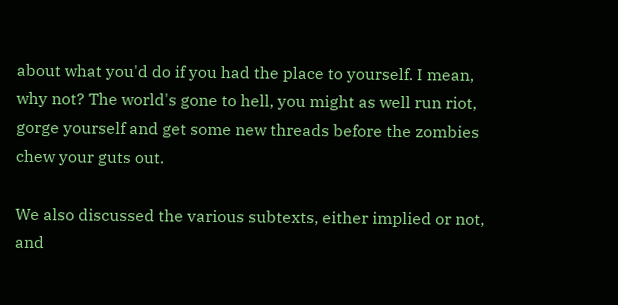about what you'd do if you had the place to yourself. I mean, why not? The world's gone to hell, you might as well run riot, gorge yourself and get some new threads before the zombies chew your guts out.

We also discussed the various subtexts, either implied or not, and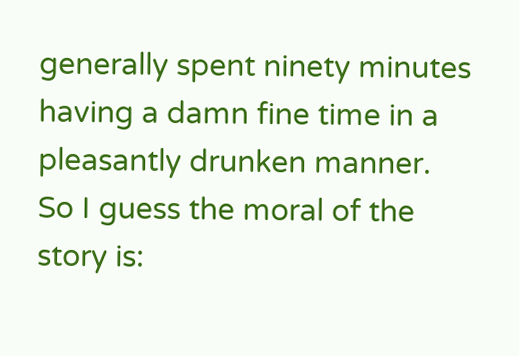generally spent ninety minutes having a damn fine time in a pleasantly drunken manner. So I guess the moral of the story is: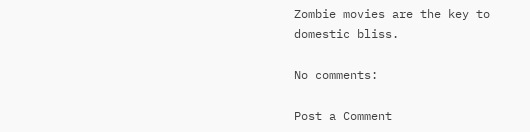Zombie movies are the key to domestic bliss.

No comments:

Post a Comment